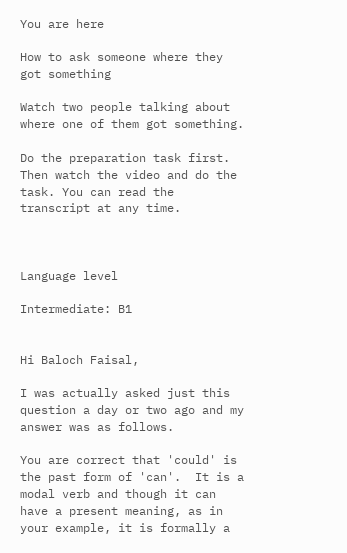You are here

How to ask someone where they got something

Watch two people talking about where one of them got something.

Do the preparation task first. Then watch the video and do the task. You can read the transcript at any time.



Language level

Intermediate: B1


Hi Baloch Faisal,

I was actually asked just this question a day or two ago and my answer was as follows.

You are correct that 'could' is the past form of 'can'.  It is a modal verb and though it can have a present meaning, as in your example, it is formally a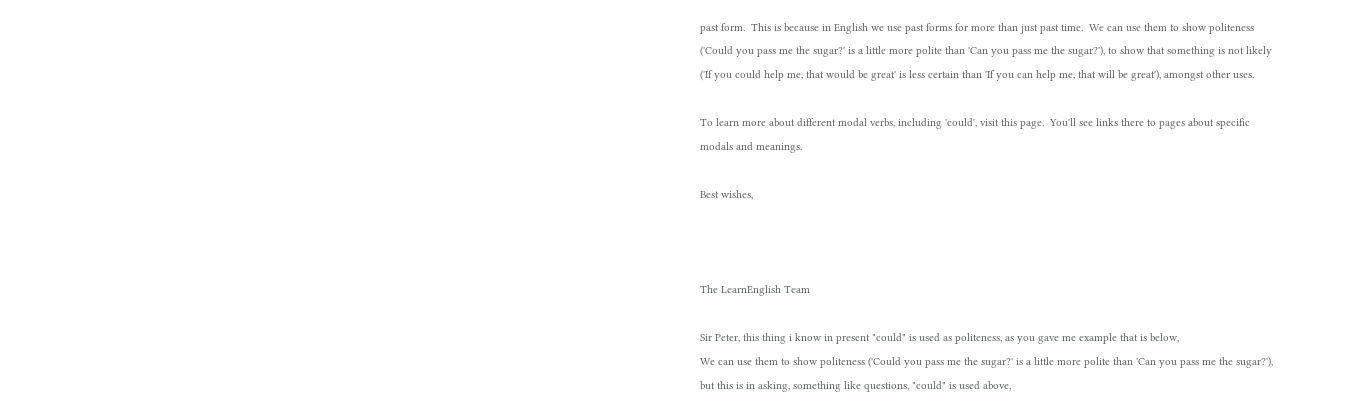past form.  This is because in English we use past forms for more than just past time.  We can use them to show politeness ('Could you pass me the sugar?' is a little more polite than 'Can you pass me the sugar?'), to show that something is not likely ('If you could help me, that would be great' is less certain than 'If you can help me, that will be great'), amongst other uses.

To learn more about different modal verbs, including 'could', visit this page.  You'll see links there to pages about specific modals and meanings.

Best wishes,



The LearnEnglish Team

Sir Peter, this thing i know in present "could" is used as politeness, as you gave me example that is below,
We can use them to show politeness ('Could you pass me the sugar?' is a little more polite than 'Can you pass me the sugar?'),
but this is in asking, something like questions, "could" is used above,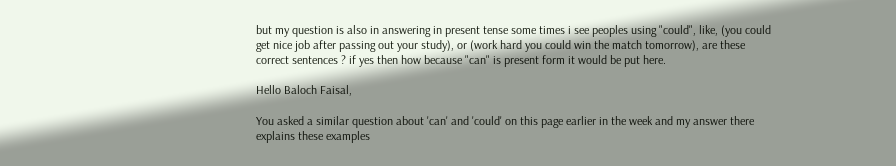but my question is also in answering in present tense some times i see peoples using "could", like, (you could get nice job after passing out your study), or (work hard you could win the match tomorrow), are these correct sentences ? if yes then how because "can" is present form it would be put here.

Hello Baloch Faisal,

You asked a similar question about 'can' and 'could' on this page earlier in the week and my answer there explains these examples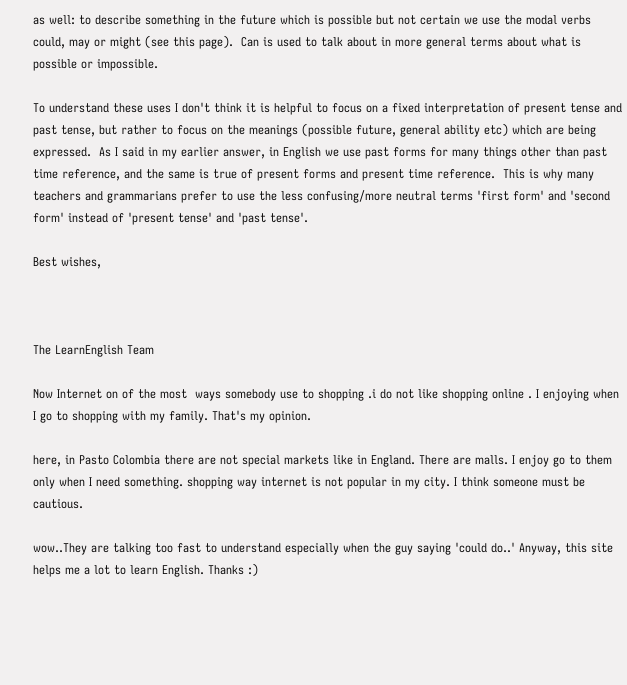as well: to describe something in the future which is possible but not certain we use the modal verbs could, may or might (see this page).  Can is used to talk about in more general terms about what is possible or impossible.

To understand these uses I don't think it is helpful to focus on a fixed interpretation of present tense and past tense, but rather to focus on the meanings (possible future, general ability etc) which are being expressed.  As I said in my earlier answer, in English we use past forms for many things other than past time reference, and the same is true of present forms and present time reference.  This is why many teachers and grammarians prefer to use the less confusing/more neutral terms 'first form' and 'second form' instead of 'present tense' and 'past tense'.

Best wishes,



The LearnEnglish Team

Now Internet on of the most  ways somebody use to shopping .i do not like shopping online . I enjoying when I go to shopping with my family. That's my opinion.

here, in Pasto Colombia there are not special markets like in England. There are malls. I enjoy go to them only when I need something. shopping way internet is not popular in my city. I think someone must be cautious.

wow..They are talking too fast to understand especially when the guy saying 'could do..' Anyway, this site helps me a lot to learn English. Thanks :)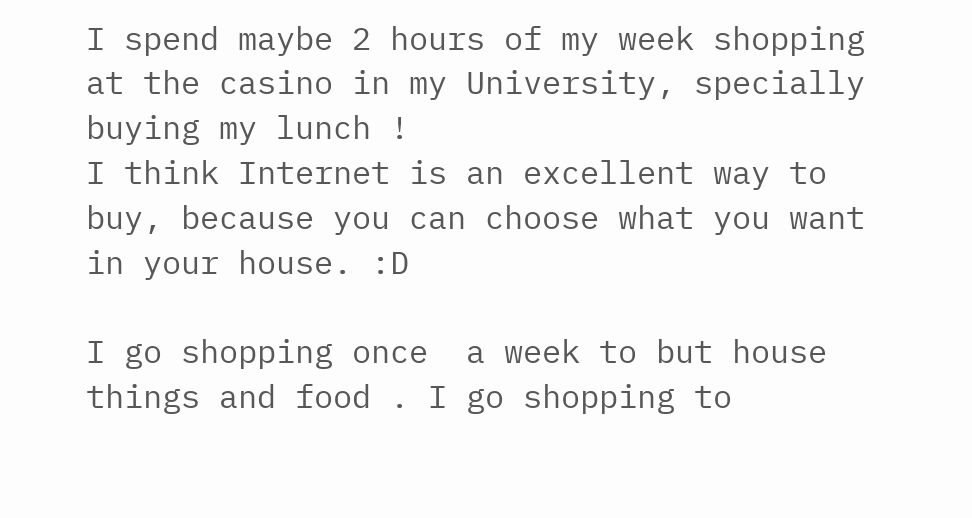I spend maybe 2 hours of my week shopping at the casino in my University, specially buying my lunch !
I think Internet is an excellent way to buy, because you can choose what you want in your house. :D

I go shopping once  a week to but house things and food . I go shopping to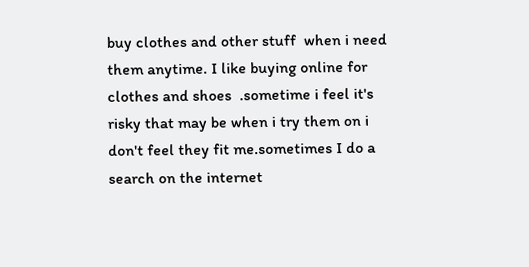buy clothes and other stuff  when i need them anytime. I like buying online for clothes and shoes  .sometime i feel it's risky that may be when i try them on i don't feel they fit me.sometimes I do a search on the internet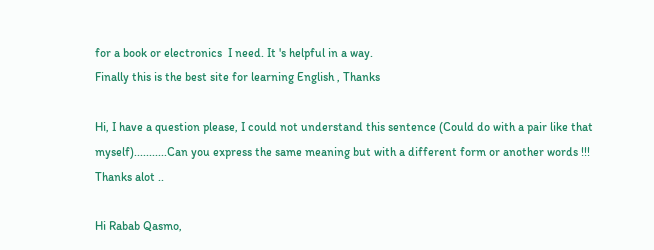for a book or electronics  I need. It 's helpful in a way.
Finally this is the best site for learning English , Thanks

Hi, I have a question please, I could not understand this sentence (Could do with a pair like that myself)...........Can you express the same meaning but with a different form or another words !!!
Thanks alot ..

Hi Rabab Qasmo,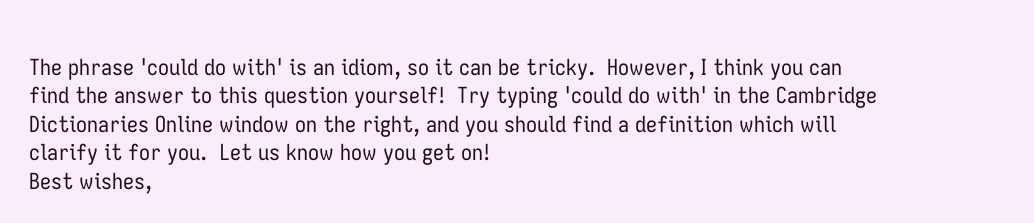The phrase 'could do with' is an idiom, so it can be tricky.  However, I think you can find the answer to this question yourself!  Try typing 'could do with' in the Cambridge Dictionaries Online window on the right, and you should find a definition which will clarify it for you.  Let us know how you get on!
Best wishes,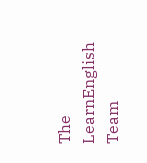The LearnEnglish Team